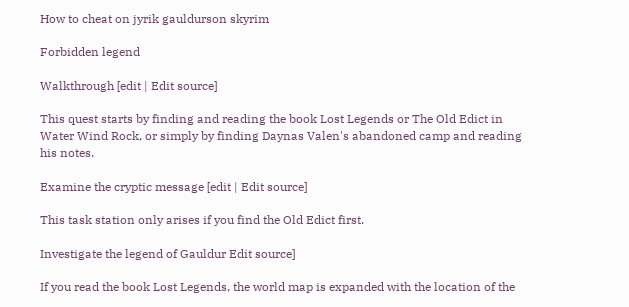How to cheat on jyrik gauldurson skyrim

Forbidden legend

Walkthrough [edit | Edit source]

This quest starts by finding and reading the book Lost Legends or The Old Edict in Water Wind Rock, or simply by finding Daynas Valen's abandoned camp and reading his notes.

Examine the cryptic message [edit | Edit source]

This task station only arises if you find the Old Edict first.

Investigate the legend of Gauldur Edit source]

If you read the book Lost Legends, the world map is expanded with the location of the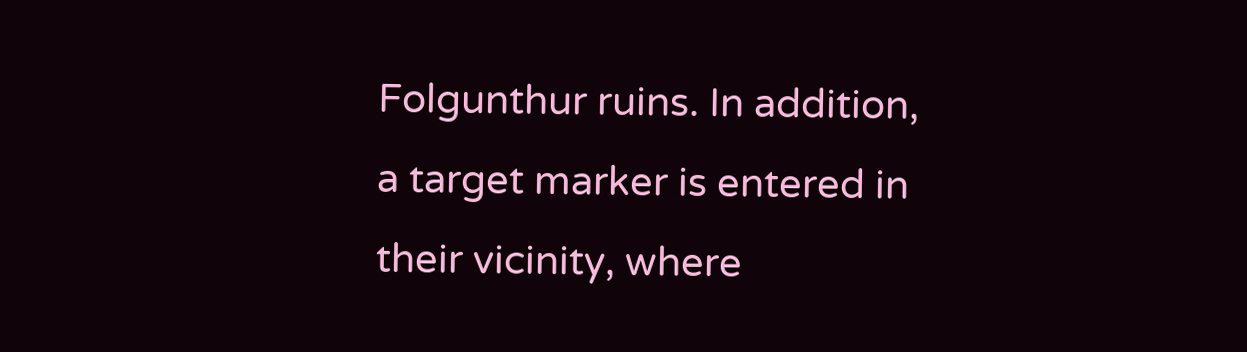Folgunthur ruins. In addition, a target marker is entered in their vicinity, where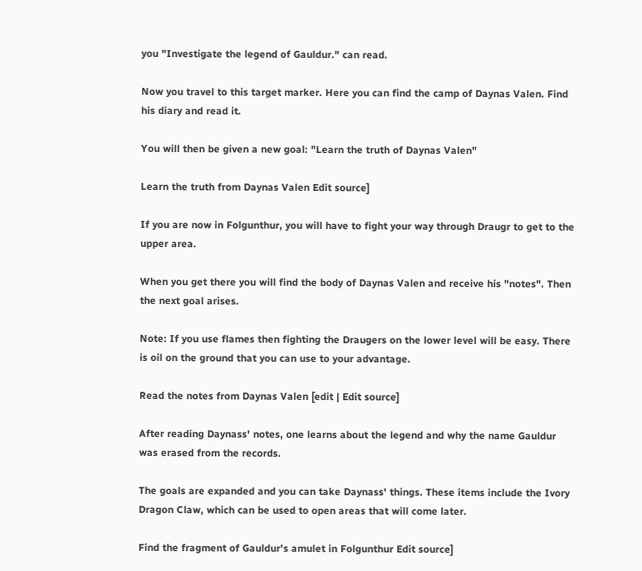you "Investigate the legend of Gauldur." can read.

Now you travel to this target marker. Here you can find the camp of Daynas Valen. Find his diary and read it.

You will then be given a new goal: "Learn the truth of Daynas Valen"

Learn the truth from Daynas Valen Edit source]

If you are now in Folgunthur, you will have to fight your way through Draugr to get to the upper area.

When you get there you will find the body of Daynas Valen and receive his "notes". Then the next goal arises.

Note: If you use flames then fighting the Draugers on the lower level will be easy. There is oil on the ground that you can use to your advantage.

Read the notes from Daynas Valen [edit | Edit source]

After reading Daynass' notes, one learns about the legend and why the name Gauldur was erased from the records.

The goals are expanded and you can take Daynass' things. These items include the Ivory Dragon Claw, which can be used to open areas that will come later.

Find the fragment of Gauldur's amulet in Folgunthur Edit source]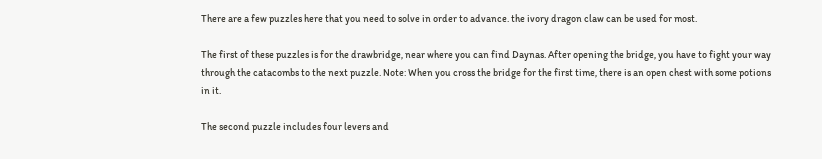There are a few puzzles here that you need to solve in order to advance. the ivory dragon claw can be used for most.

The first of these puzzles is for the drawbridge, near where you can find Daynas. After opening the bridge, you have to fight your way through the catacombs to the next puzzle. Note: When you cross the bridge for the first time, there is an open chest with some potions in it.

The second puzzle includes four levers and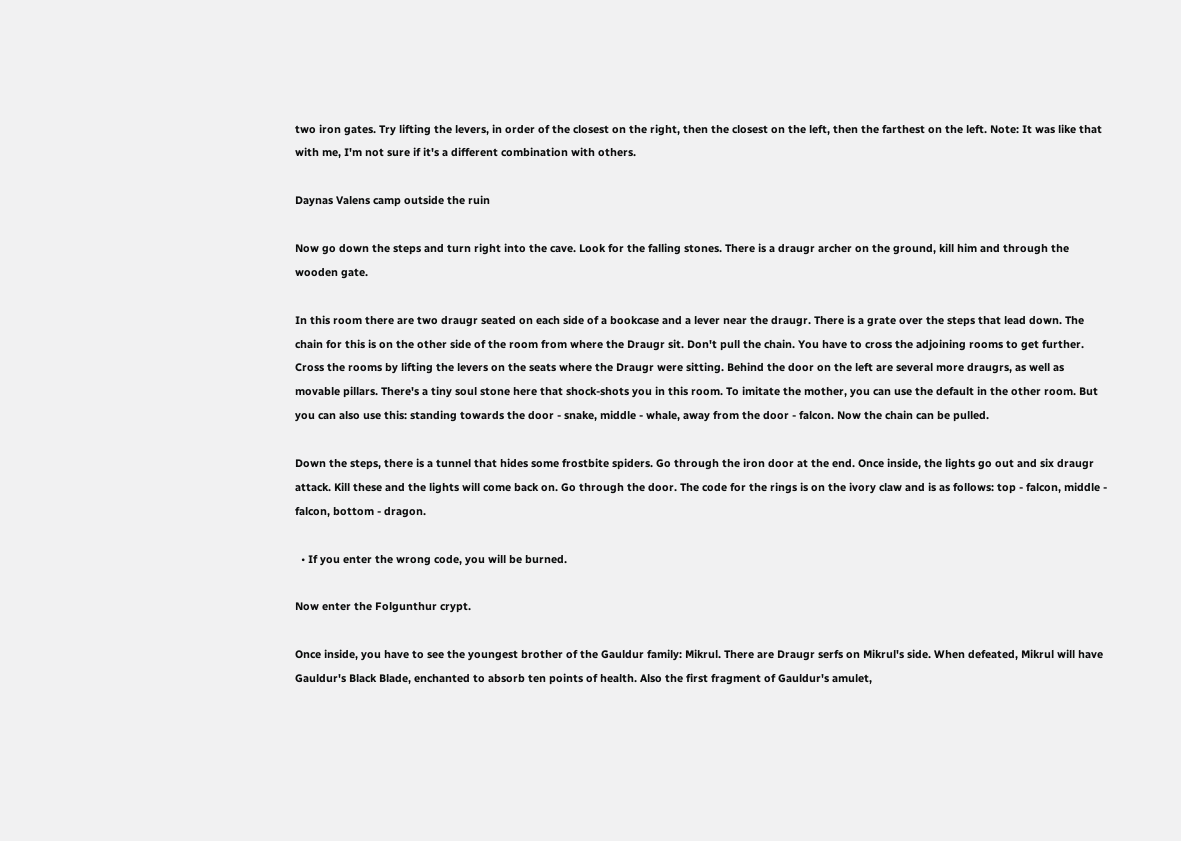two iron gates. Try lifting the levers, in order of the closest on the right, then the closest on the left, then the farthest on the left. Note: It was like that with me, I'm not sure if it's a different combination with others.

Daynas Valens camp outside the ruin

Now go down the steps and turn right into the cave. Look for the falling stones. There is a draugr archer on the ground, kill him and through the wooden gate.

In this room there are two draugr seated on each side of a bookcase and a lever near the draugr. There is a grate over the steps that lead down. The chain for this is on the other side of the room from where the Draugr sit. Don't pull the chain. You have to cross the adjoining rooms to get further. Cross the rooms by lifting the levers on the seats where the Draugr were sitting. Behind the door on the left are several more draugrs, as well as movable pillars. There's a tiny soul stone here that shock-shots you in this room. To imitate the mother, you can use the default in the other room. But you can also use this: standing towards the door - snake, middle - whale, away from the door - falcon. Now the chain can be pulled.

Down the steps, there is a tunnel that hides some frostbite spiders. Go through the iron door at the end. Once inside, the lights go out and six draugr attack. Kill these and the lights will come back on. Go through the door. The code for the rings is on the ivory claw and is as follows: top - falcon, middle - falcon, bottom - dragon.

  • If you enter the wrong code, you will be burned.

Now enter the Folgunthur crypt.

Once inside, you have to see the youngest brother of the Gauldur family: Mikrul. There are Draugr serfs on Mikrul's side. When defeated, Mikrul will have Gauldur's Black Blade, enchanted to absorb ten points of health. Also the first fragment of Gauldur's amulet,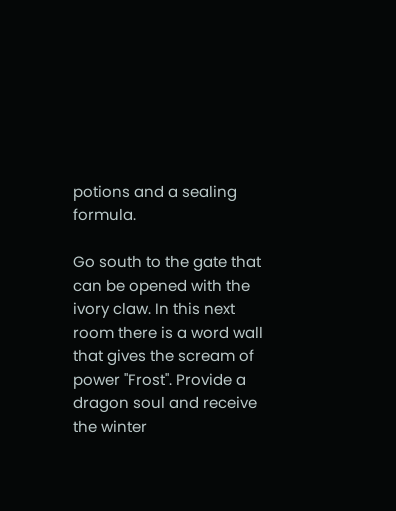potions and a sealing formula.

Go south to the gate that can be opened with the ivory claw. In this next room there is a word wall that gives the scream of power "Frost". Provide a dragon soul and receive the winter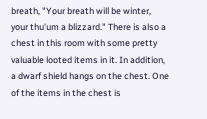breath, "Your breath will be winter, your thu'um a blizzard." There is also a chest in this room with some pretty valuable looted items in it. In addition, a dwarf shield hangs on the chest. One of the items in the chest is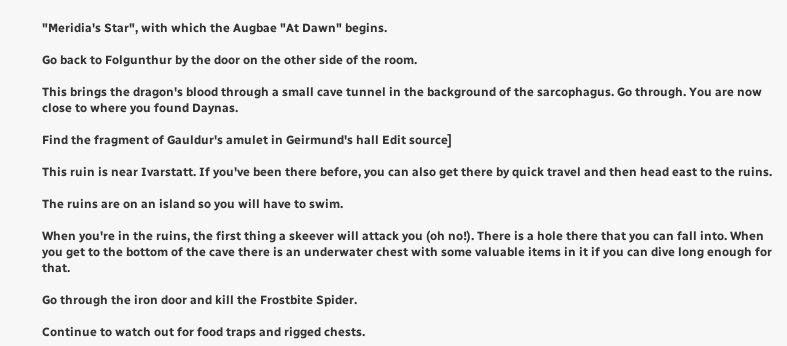"Meridia's Star", with which the Augbae "At Dawn" begins.

Go back to Folgunthur by the door on the other side of the room.

This brings the dragon's blood through a small cave tunnel in the background of the sarcophagus. Go through. You are now close to where you found Daynas.

Find the fragment of Gauldur's amulet in Geirmund's hall Edit source]

This ruin is near Ivarstatt. If you've been there before, you can also get there by quick travel and then head east to the ruins.

The ruins are on an island so you will have to swim.

When you're in the ruins, the first thing a skeever will attack you (oh no!). There is a hole there that you can fall into. When you get to the bottom of the cave there is an underwater chest with some valuable items in it if you can dive long enough for that.

Go through the iron door and kill the Frostbite Spider.

Continue to watch out for food traps and rigged chests.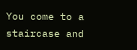You come to a staircase and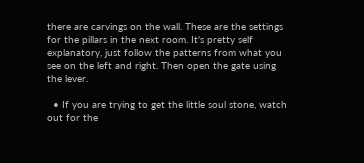there are carvings on the wall. These are the settings for the pillars in the next room. It's pretty self explanatory, just follow the patterns from what you see on the left and right. Then open the gate using the lever.

  • If you are trying to get the little soul stone, watch out for the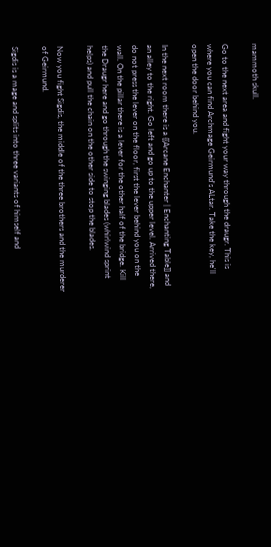mammoth skull.

Go to the next area and fight your way through the draugr. This is where you can find Archmage Geirmund's ALtar. Take the key, he'll open the door behind you.

In the next room there is a {{Arcane Enchanter | Enchanting Table]] and an alley to the right. Go left and go up to the upper level. Arrived there, do not press the lever on the floor, first the lever behind you on the wall. On the pillar there is a lever for the other half of the bridge. Kill the Draugr here and go through the swinging blades (whirlwind sprint helps) and pull the chain on the other side to stop the blades.

Now you fight Sigdis, the middle of the three brothers and the murderer of Geirmund.

Sigdis is a mage and splits into three variants of himself and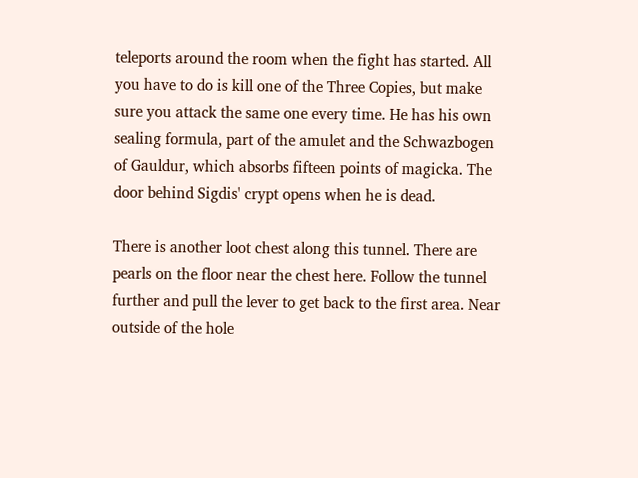teleports around the room when the fight has started. All you have to do is kill one of the Three Copies, but make sure you attack the same one every time. He has his own sealing formula, part of the amulet and the Schwazbogen of Gauldur, which absorbs fifteen points of magicka. The door behind Sigdis' crypt opens when he is dead.

There is another loot chest along this tunnel. There are pearls on the floor near the chest here. Follow the tunnel further and pull the lever to get back to the first area. Near outside of the hole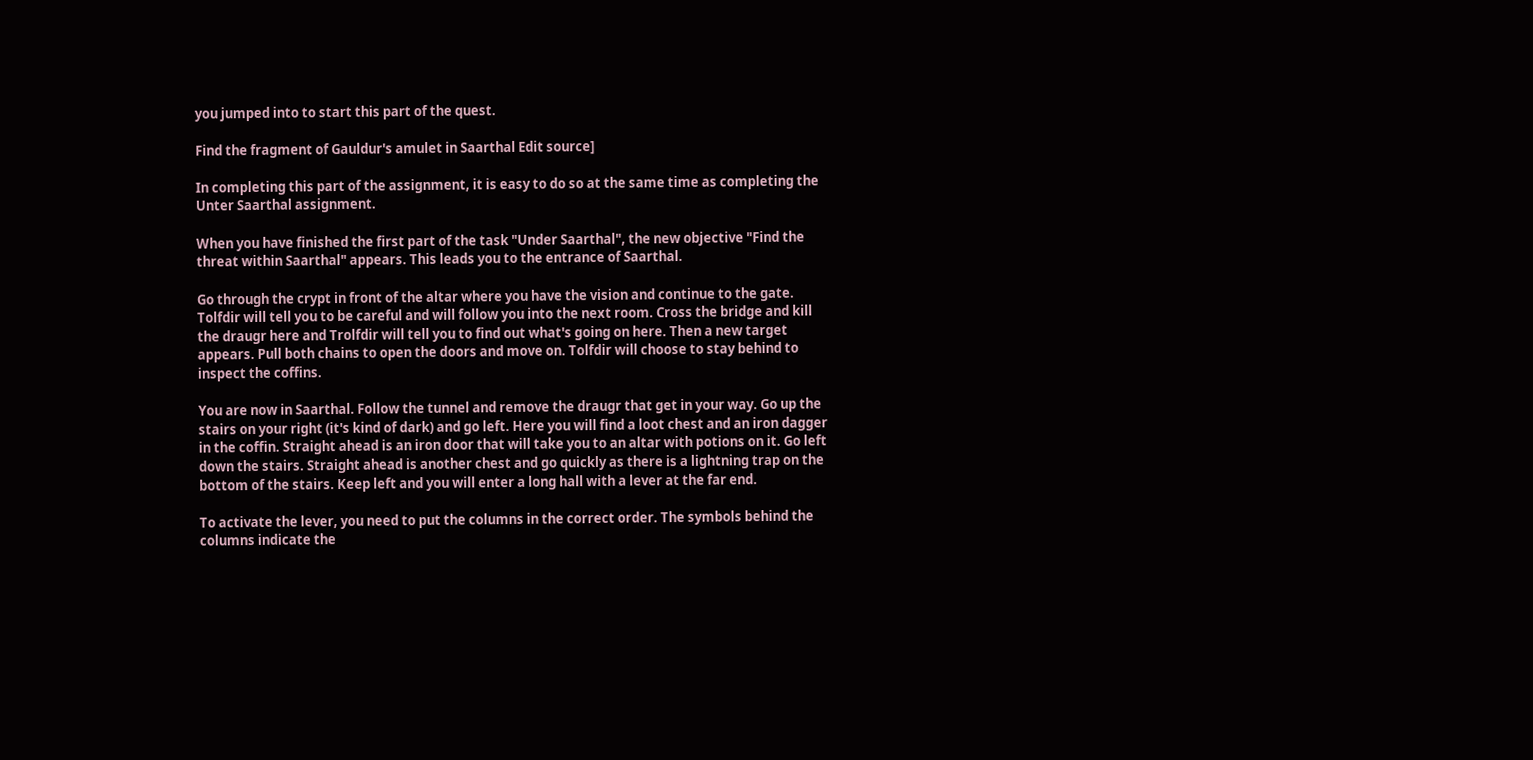you jumped into to start this part of the quest.

Find the fragment of Gauldur's amulet in Saarthal Edit source]

In completing this part of the assignment, it is easy to do so at the same time as completing the Unter Saarthal assignment.

When you have finished the first part of the task "Under Saarthal", the new objective "Find the threat within Saarthal" appears. This leads you to the entrance of Saarthal.

Go through the crypt in front of the altar where you have the vision and continue to the gate. Tolfdir will tell you to be careful and will follow you into the next room. Cross the bridge and kill the draugr here and Trolfdir will tell you to find out what's going on here. Then a new target appears. Pull both chains to open the doors and move on. Tolfdir will choose to stay behind to inspect the coffins.

You are now in Saarthal. Follow the tunnel and remove the draugr that get in your way. Go up the stairs on your right (it's kind of dark) and go left. Here you will find a loot chest and an iron dagger in the coffin. Straight ahead is an iron door that will take you to an altar with potions on it. Go left down the stairs. Straight ahead is another chest and go quickly as there is a lightning trap on the bottom of the stairs. Keep left and you will enter a long hall with a lever at the far end.

To activate the lever, you need to put the columns in the correct order. The symbols behind the columns indicate the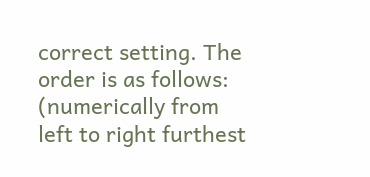correct setting. The order is as follows: (numerically from left to right furthest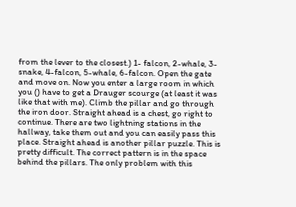from the lever to the closest.) 1- falcon, 2-whale, 3-snake, 4-falcon, 5-whale, 6-falcon. Open the gate and move on. Now you enter a large room in which you () have to get a Drauger scourge (at least it was like that with me). Climb the pillar and go through the iron door. Straight ahead is a chest, go right to continue. There are two lightning stations in the hallway, take them out and you can easily pass this place. Straight ahead is another pillar puzzle. This is pretty difficult. The correct pattern is in the space behind the pillars. The only problem with this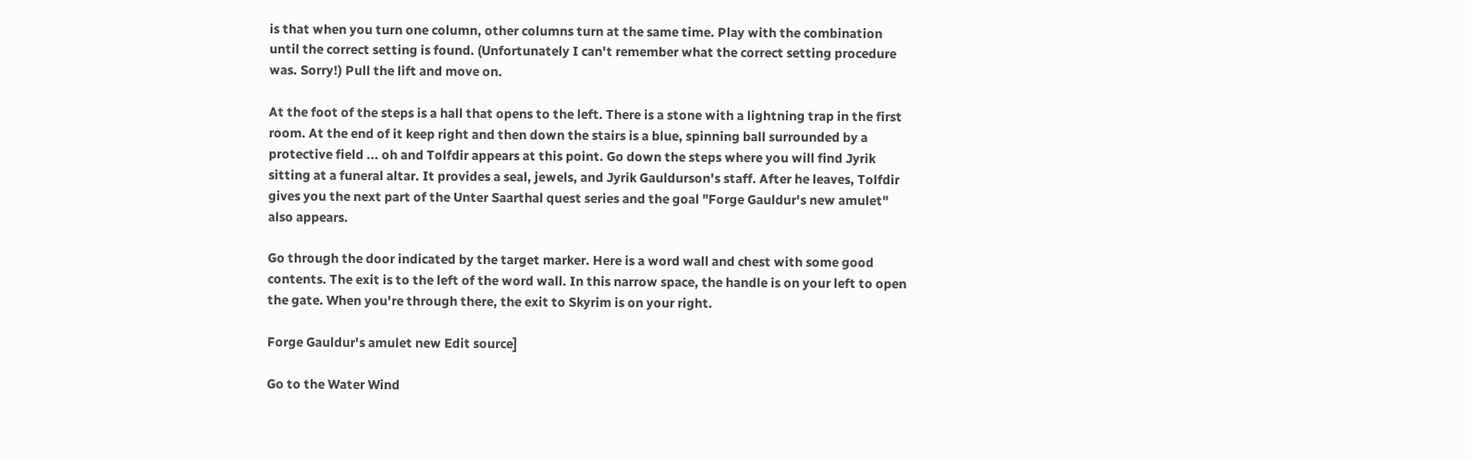is that when you turn one column, other columns turn at the same time. Play with the combination until the correct setting is found. (Unfortunately I can't remember what the correct setting procedure was. Sorry!) Pull the lift and move on.

At the foot of the steps is a hall that opens to the left. There is a stone with a lightning trap in the first room. At the end of it keep right and then down the stairs is a blue, spinning ball surrounded by a protective field ... oh and Tolfdir appears at this point. Go down the steps where you will find Jyrik sitting at a funeral altar. It provides a seal, jewels, and Jyrik Gauldurson's staff. After he leaves, Tolfdir gives you the next part of the Unter Saarthal quest series and the goal "Forge Gauldur's new amulet" also appears.

Go through the door indicated by the target marker. Here is a word wall and chest with some good contents. The exit is to the left of the word wall. In this narrow space, the handle is on your left to open the gate. When you're through there, the exit to Skyrim is on your right.

Forge Gauldur's amulet new Edit source]

Go to the Water Wind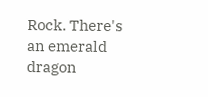Rock. There's an emerald dragon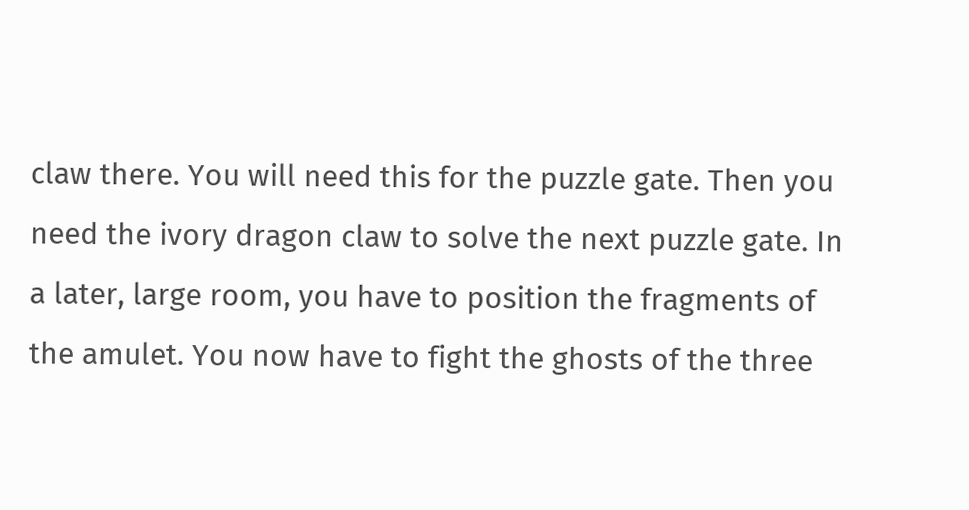claw there. You will need this for the puzzle gate. Then you need the ivory dragon claw to solve the next puzzle gate. In a later, large room, you have to position the fragments of the amulet. You now have to fight the ghosts of the three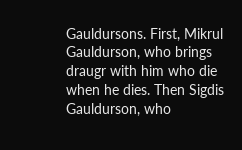Gauldursons. First, Mikrul Gauldurson, who brings draugr with him who die when he dies. Then Sigdis Gauldurson, who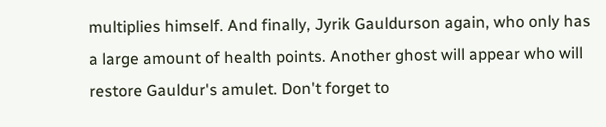multiplies himself. And finally, Jyrik Gauldurson again, who only has a large amount of health points. Another ghost will appear who will restore Gauldur's amulet. Don't forget to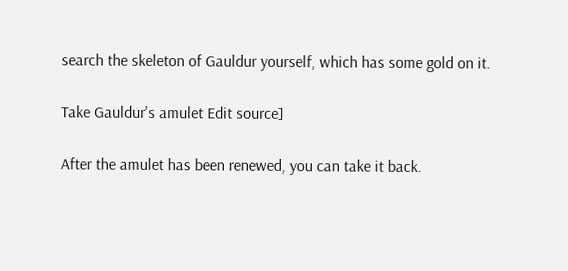search the skeleton of Gauldur yourself, which has some gold on it.

Take Gauldur's amulet Edit source]

After the amulet has been renewed, you can take it back.